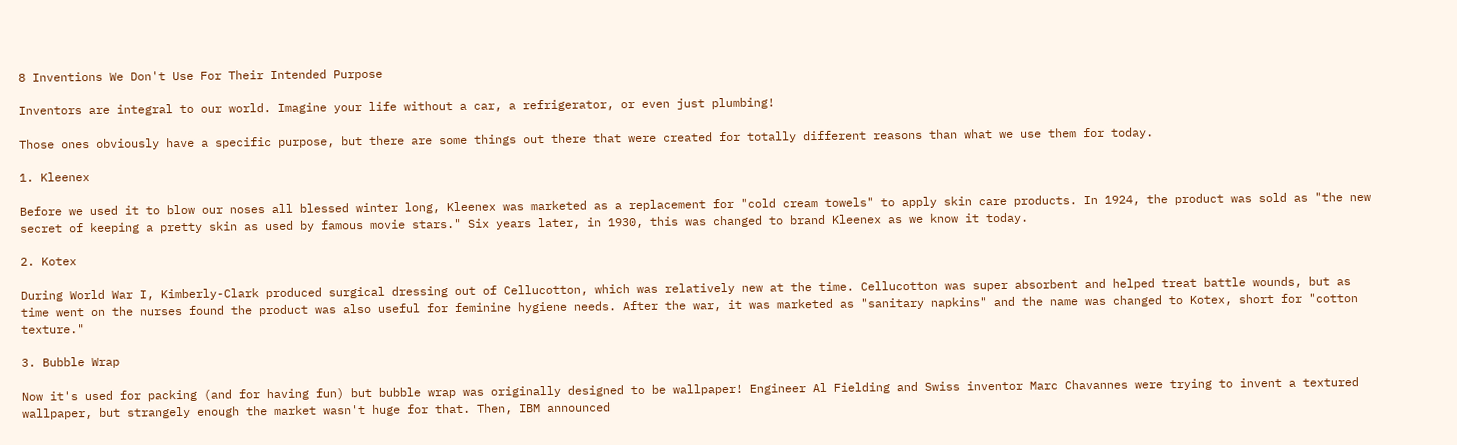8 Inventions We Don't Use For Their Intended Purpose

Inventors are integral to our world. Imagine your life without a car, a refrigerator, or even just plumbing!

Those ones obviously have a specific purpose, but there are some things out there that were created for totally different reasons than what we use them for today.

1. Kleenex

Before we used it to blow our noses all blessed winter long, Kleenex was marketed as a replacement for "cold cream towels" to apply skin care products. In 1924, the product was sold as "the new secret of keeping a pretty skin as used by famous movie stars." Six years later, in 1930, this was changed to brand Kleenex as we know it today.

2. Kotex

During World War I, Kimberly-Clark produced surgical dressing out of Cellucotton, which was relatively new at the time. Cellucotton was super absorbent and helped treat battle wounds, but as time went on the nurses found the product was also useful for feminine hygiene needs. After the war, it was marketed as "sanitary napkins" and the name was changed to Kotex, short for "cotton texture."

3. Bubble Wrap

Now it's used for packing (and for having fun) but bubble wrap was originally designed to be wallpaper! Engineer Al Fielding and Swiss inventor Marc Chavannes were trying to invent a textured wallpaper, but strangely enough the market wasn't huge for that. Then, IBM announced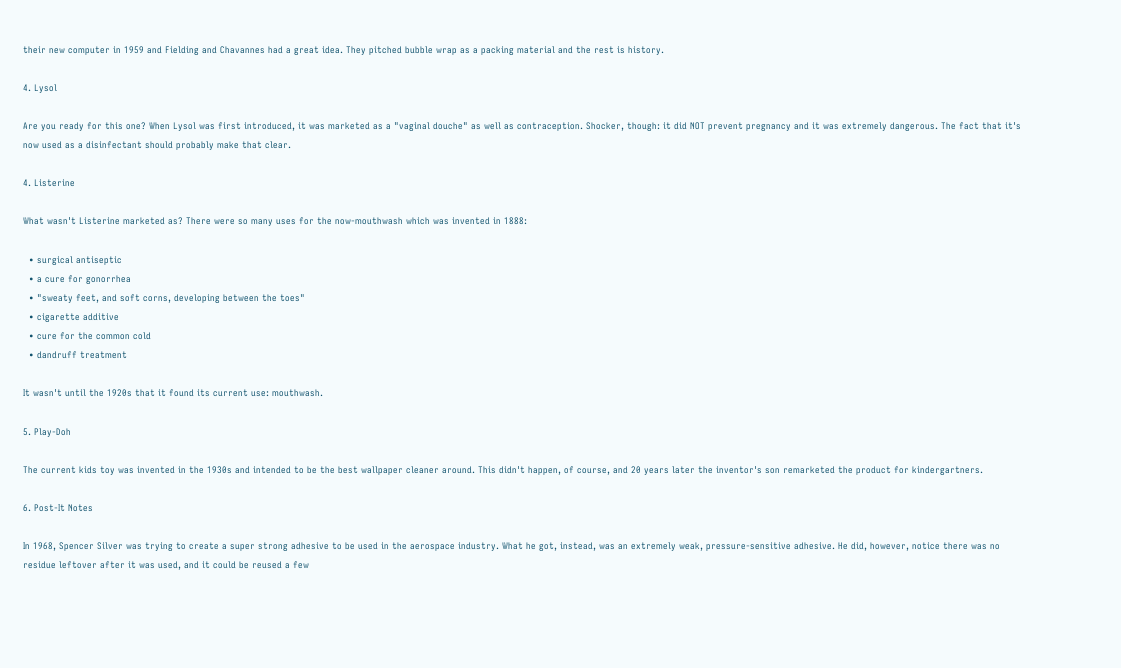their new computer in 1959 and Fielding and Chavannes had a great idea. They pitched bubble wrap as a packing material and the rest is history.

4. Lysol

Are you ready for this one? When Lysol was first introduced, it was marketed as a "vaginal douche" as well as contraception. Shocker, though: it did NOT prevent pregnancy and it was extremely dangerous. The fact that it's now used as a disinfectant should probably make that clear.

4. Listerine

What wasn't Listerine marketed as? There were so many uses for the now-mouthwash which was invented in 1888:

  • surgical antiseptic
  • a cure for gonorrhea
  • "sweaty feet, and soft corns, developing between the toes"
  • cigarette additive
  • cure for the common cold
  • dandruff treatment

It wasn't until the 1920s that it found its current use: mouthwash.

5. Play-Doh

The current kids toy was invented in the 1930s and intended to be the best wallpaper cleaner around. This didn't happen, of course, and 20 years later the inventor's son remarketed the product for kindergartners.

6. Post-It Notes

In 1968, Spencer Silver was trying to create a super strong adhesive to be used in the aerospace industry. What he got, instead, was an extremely weak, pressure-sensitive adhesive. He did, however, notice there was no residue leftover after it was used, and it could be reused a few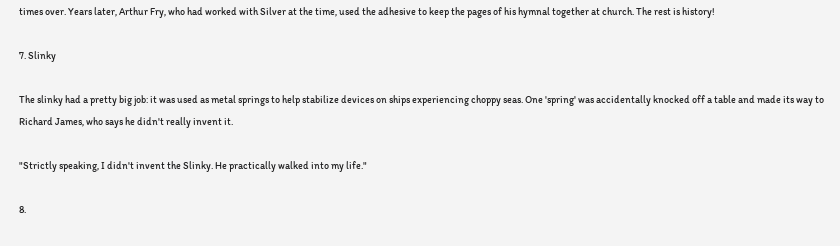times over. Years later, Arthur Fry, who had worked with Silver at the time, used the adhesive to keep the pages of his hymnal together at church. The rest is history!

7. Slinky

The slinky had a pretty big job: it was used as metal springs to help stabilize devices on ships experiencing choppy seas. One 'spring' was accidentally knocked off a table and made its way to Richard James, who says he didn't really invent it.

"Strictly speaking, I didn't invent the Slinky. He practically walked into my life."

8.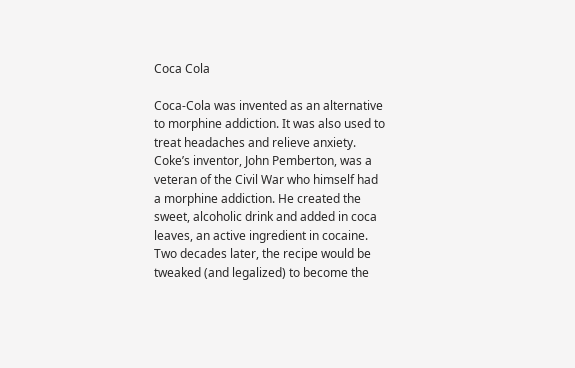Coca Cola

Coca-Cola was invented as an alternative to morphine addiction. It was also used to treat headaches and relieve anxiety. Coke’s inventor, John Pemberton, was a veteran of the Civil War who himself had a morphine addiction. He created the sweet, alcoholic drink and added in coca leaves, an active ingredient in cocaine. Two decades later, the recipe would be tweaked (and legalized) to become the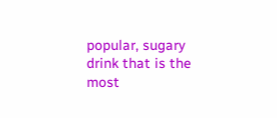popular, sugary drink that is the most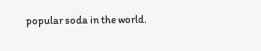popular soda in the world.